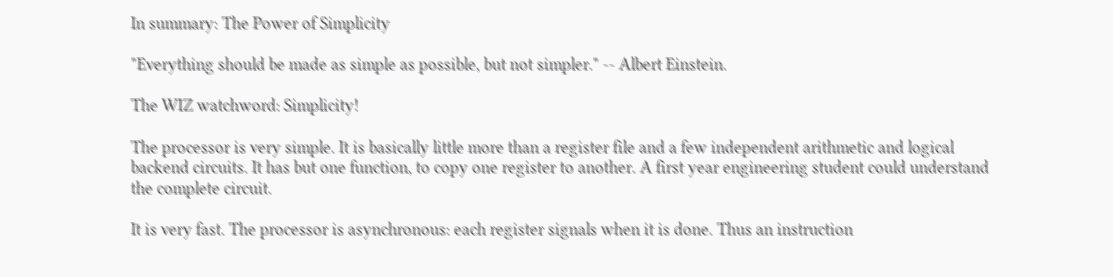In summary: The Power of Simplicity

"Everything should be made as simple as possible, but not simpler." -- Albert Einstein.

The WIZ watchword: Simplicity!

The processor is very simple. It is basically little more than a register file and a few independent arithmetic and logical backend circuits. It has but one function, to copy one register to another. A first year engineering student could understand the complete circuit.

It is very fast. The processor is asynchronous: each register signals when it is done. Thus an instruction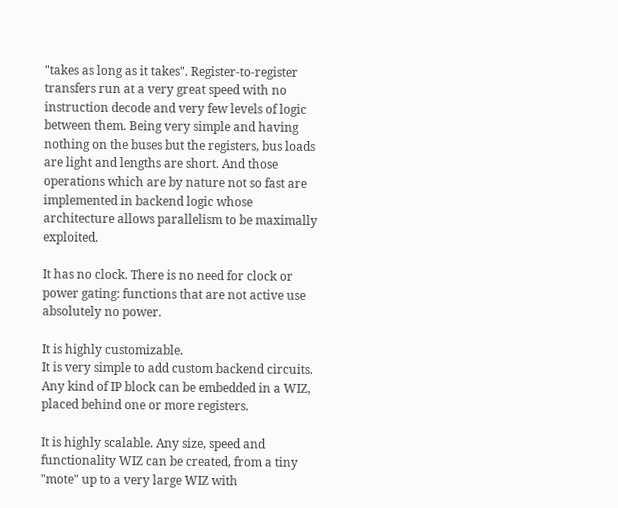"takes as long as it takes". Register-to-register transfers run at a very great speed with no instruction decode and very few levels of logic between them. Being very simple and having nothing on the buses but the registers, bus loads are light and lengths are short. And those operations which are by nature not so fast are implemented in backend logic whose architecture allows parallelism to be maximally exploited.

It has no clock. There is no need for clock or power gating: functions that are not active use absolutely no power.

It is highly customizable.
It is very simple to add custom backend circuits. Any kind of IP block can be embedded in a WIZ, placed behind one or more registers.

It is highly scalable. Any size, speed and functionality WIZ can be created, from a tiny "mote" up to a very large WIZ with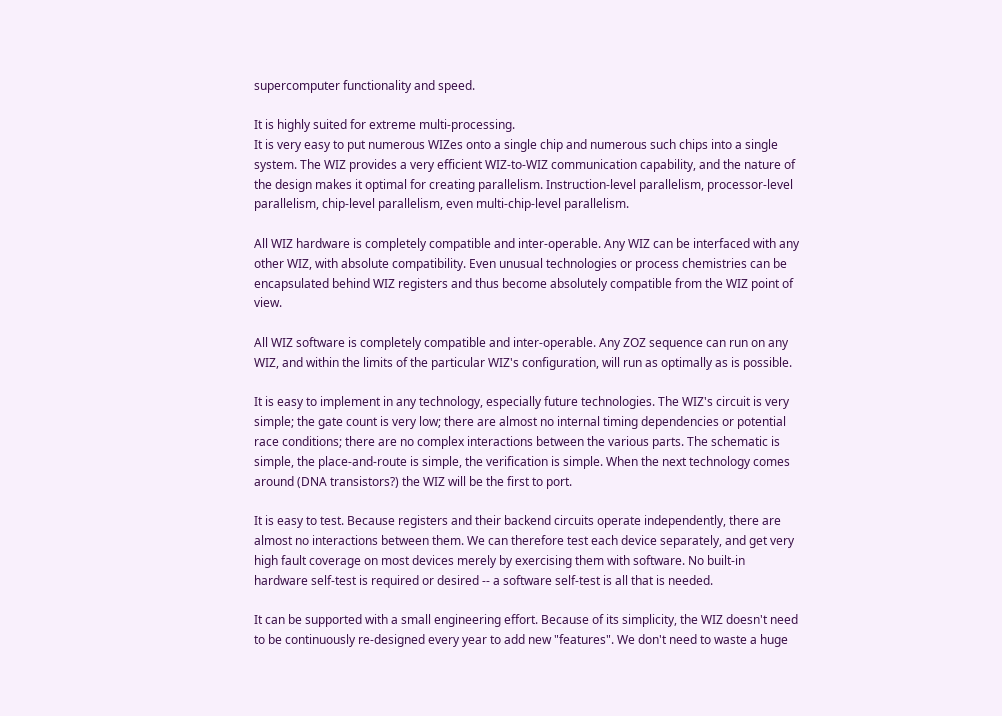supercomputer functionality and speed.

It is highly suited for extreme multi-processing.
It is very easy to put numerous WIZes onto a single chip and numerous such chips into a single system. The WIZ provides a very efficient WIZ-to-WIZ communication capability, and the nature of the design makes it optimal for creating parallelism. Instruction-level parallelism, processor-level parallelism, chip-level parallelism, even multi-chip-level parallelism.

All WIZ hardware is completely compatible and inter-operable. Any WIZ can be interfaced with any other WIZ, with absolute compatibility. Even unusual technologies or process chemistries can be encapsulated behind WIZ registers and thus become absolutely compatible from the WIZ point of view.

All WIZ software is completely compatible and inter-operable. Any ZOZ sequence can run on any WIZ, and within the limits of the particular WIZ's configuration, will run as optimally as is possible.

It is easy to implement in any technology, especially future technologies. The WIZ's circuit is very simple; the gate count is very low; there are almost no internal timing dependencies or potential race conditions; there are no complex interactions between the various parts. The schematic is simple, the place-and-route is simple, the verification is simple. When the next technology comes around (DNA transistors?) the WIZ will be the first to port.

It is easy to test. Because registers and their backend circuits operate independently, there are almost no interactions between them. We can therefore test each device separately, and get very high fault coverage on most devices merely by exercising them with software. No built-in hardware self-test is required or desired -- a software self-test is all that is needed.

It can be supported with a small engineering effort. Because of its simplicity, the WIZ doesn't need to be continuously re-designed every year to add new "features". We don't need to waste a huge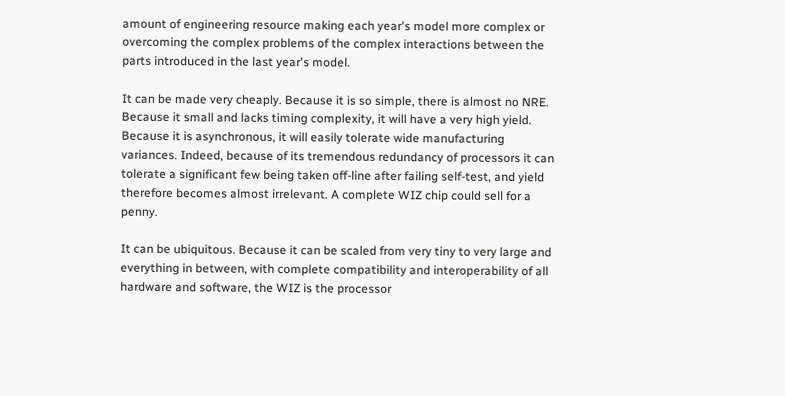amount of engineering resource making each year's model more complex or overcoming the complex problems of the complex interactions between the parts introduced in the last year's model.

It can be made very cheaply. Because it is so simple, there is almost no NRE. Because it small and lacks timing complexity, it will have a very high yield. Because it is asynchronous, it will easily tolerate wide manufacturing variances. Indeed, because of its tremendous redundancy of processors it can tolerate a significant few being taken off-line after failing self-test, and yield therefore becomes almost irrelevant. A complete WIZ chip could sell for a penny.

It can be ubiquitous. Because it can be scaled from very tiny to very large and everything in between, with complete compatibility and interoperability of all hardware and software, the WIZ is the processor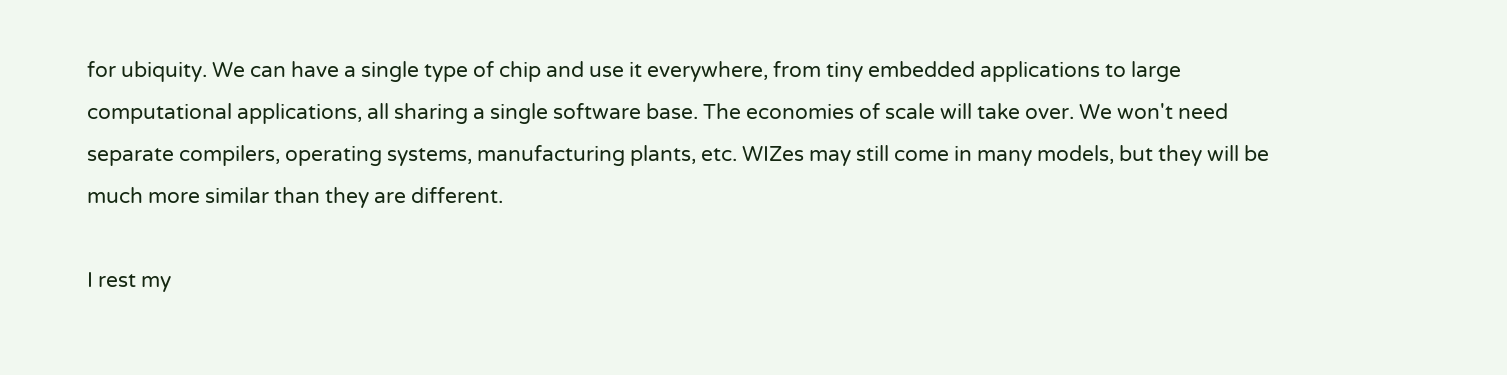for ubiquity. We can have a single type of chip and use it everywhere, from tiny embedded applications to large computational applications, all sharing a single software base. The economies of scale will take over. We won't need separate compilers, operating systems, manufacturing plants, etc. WIZes may still come in many models, but they will be much more similar than they are different.

I rest my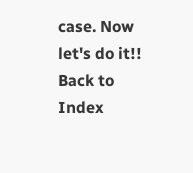case. Now let's do it!!
Back to Index